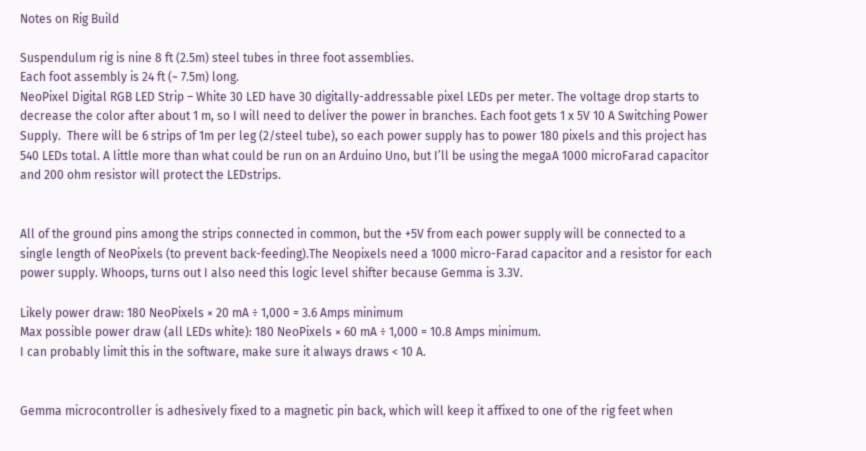Notes on Rig Build

Suspendulum rig is nine 8 ft (2.5m) steel tubes in three foot assemblies.
Each foot assembly is 24 ft (~ 7.5m) long.
NeoPixel Digital RGB LED Strip – White 30 LED have 30 digitally-addressable pixel LEDs per meter. The voltage drop starts to decrease the color after about 1 m, so I will need to deliver the power in branches. Each foot gets 1 x 5V 10 A Switching Power Supply.  There will be 6 strips of 1m per leg (2/steel tube), so each power supply has to power 180 pixels and this project has 540 LEDs total. A little more than what could be run on an Arduino Uno, but I’ll be using the megaA 1000 microFarad capacitor  and 200 ohm resistor will protect the LEDstrips.


All of the ground pins among the strips connected in common, but the +5V from each power supply will be connected to a single length of NeoPixels (to prevent back-feeding).The Neopixels need a 1000 micro-Farad capacitor and a resistor for each power supply. Whoops, turns out I also need this logic level shifter because Gemma is 3.3V.

Likely power draw: 180 NeoPixels × 20 mA ÷ 1,000 = 3.6 Amps minimum
Max possible power draw (all LEDs white): 180 NeoPixels × 60 mA ÷ 1,000 = 10.8 Amps minimum.
I can probably limit this in the software, make sure it always draws < 10 A.


Gemma microcontroller is adhesively fixed to a magnetic pin back, which will keep it affixed to one of the rig feet when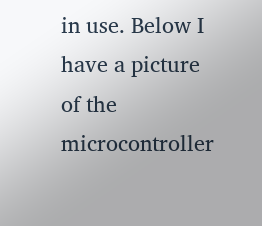in use. Below I have a picture of the microcontroller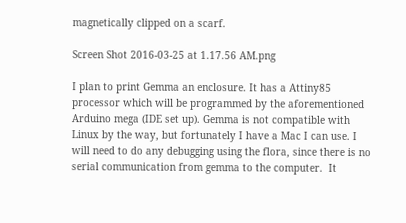magnetically clipped on a scarf.

Screen Shot 2016-03-25 at 1.17.56 AM.png

I plan to print Gemma an enclosure. It has a Attiny85 processor which will be programmed by the aforementioned Arduino mega (IDE set up). Gemma is not compatible with Linux by the way, but fortunately I have a Mac I can use. I will need to do any debugging using the flora, since there is no serial communication from gemma to the computer.  It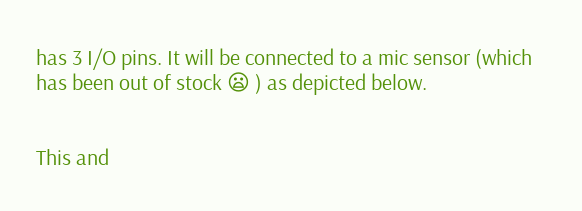has 3 I/O pins. It will be connected to a mic sensor (which has been out of stock 😦 ) as depicted below.


This and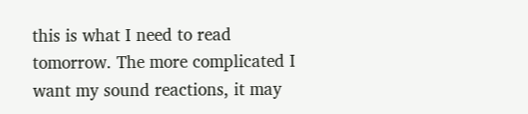this is what I need to read tomorrow. The more complicated I want my sound reactions, it may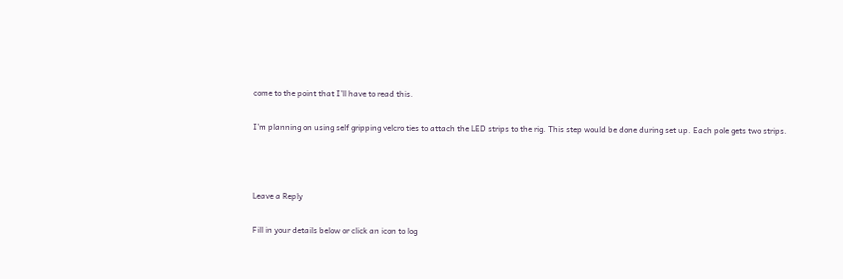come to the point that I’ll have to read this.

I’m planning on using self gripping velcro ties to attach the LED strips to the rig. This step would be done during set up. Each pole gets two strips.



Leave a Reply

Fill in your details below or click an icon to log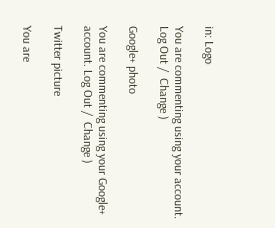in: Logo

You are commenting using your account. Log Out /  Change )

Google+ photo

You are commenting using your Google+ account. Log Out /  Change )

Twitter picture

You are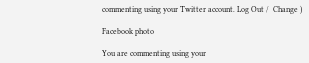commenting using your Twitter account. Log Out /  Change )

Facebook photo

You are commenting using your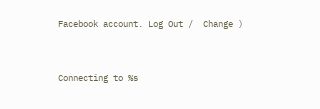Facebook account. Log Out /  Change )


Connecting to %s